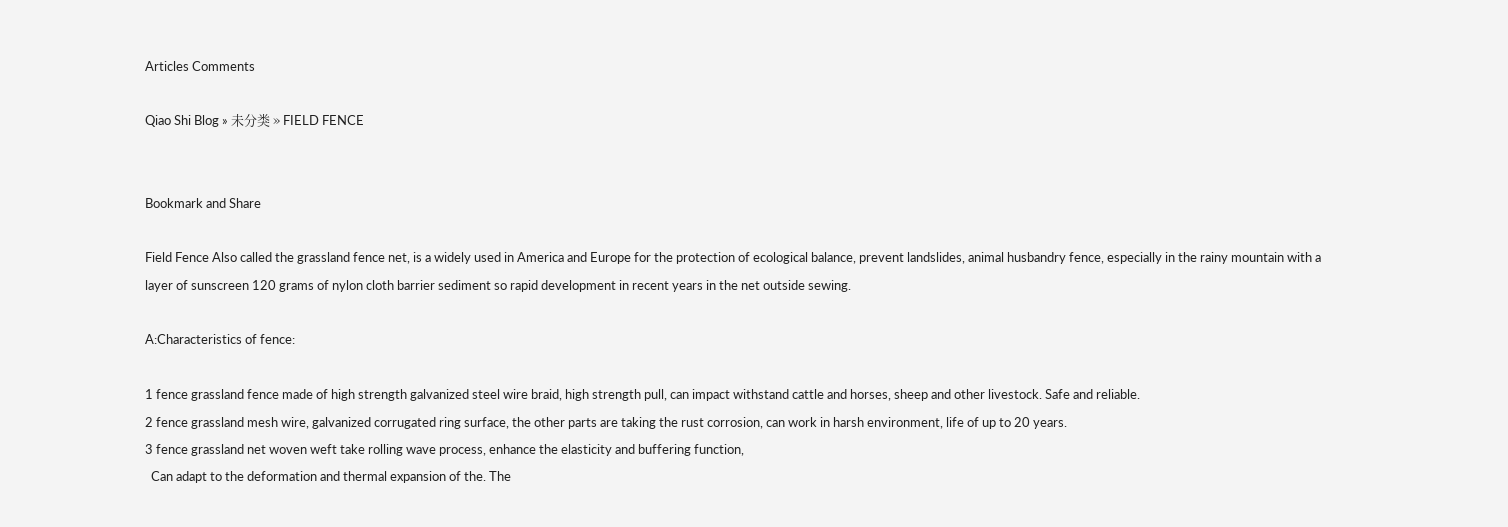Articles Comments

Qiao Shi Blog » 未分类 » FIELD FENCE


Bookmark and Share

Field Fence Also called the grassland fence net, is a widely used in America and Europe for the protection of ecological balance, prevent landslides, animal husbandry fence, especially in the rainy mountain with a layer of sunscreen 120 grams of nylon cloth barrier sediment so rapid development in recent years in the net outside sewing.

A:Characteristics of fence:

1 fence grassland fence made of high strength galvanized steel wire braid, high strength pull, can impact withstand cattle and horses, sheep and other livestock. Safe and reliable.
2 fence grassland mesh wire, galvanized corrugated ring surface, the other parts are taking the rust corrosion, can work in harsh environment, life of up to 20 years.
3 fence grassland net woven weft take rolling wave process, enhance the elasticity and buffering function,
  Can adapt to the deformation and thermal expansion of the. The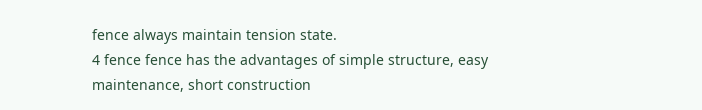fence always maintain tension state.
4 fence fence has the advantages of simple structure, easy maintenance, short construction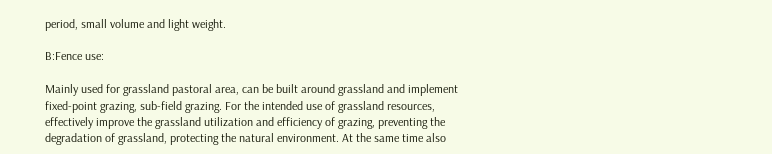period, small volume and light weight.

B:Fence use:

Mainly used for grassland pastoral area, can be built around grassland and implement fixed-point grazing, sub-field grazing. For the intended use of grassland resources, effectively improve the grassland utilization and efficiency of grazing, preventing the degradation of grassland, protecting the natural environment. At the same time also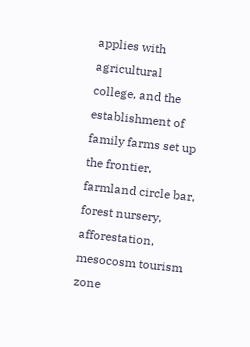applies with agricultural college, and the establishment of family farms set up the frontier, farmland circle bar, forest nursery, afforestation, mesocosm tourism zone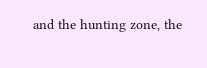and the hunting zone, the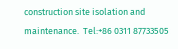construction site isolation and maintenance.  Tel:+86 0311 87733505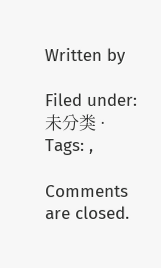Written by

Filed under: 未分类 · Tags: ,

Comments are closed.